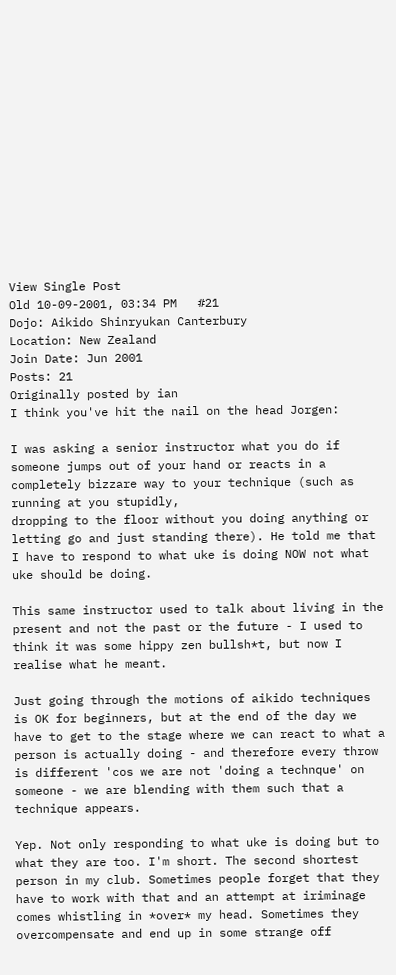View Single Post
Old 10-09-2001, 03:34 PM   #21
Dojo: Aikido Shinryukan Canterbury
Location: New Zealand
Join Date: Jun 2001
Posts: 21
Originally posted by ian
I think you've hit the nail on the head Jorgen:

I was asking a senior instructor what you do if someone jumps out of your hand or reacts in a completely bizzare way to your technique (such as running at you stupidly,
dropping to the floor without you doing anything or letting go and just standing there). He told me that I have to respond to what uke is doing NOW not what uke should be doing.

This same instructor used to talk about living in the present and not the past or the future - I used to think it was some hippy zen bullsh*t, but now I realise what he meant.

Just going through the motions of aikido techniques is OK for beginners, but at the end of the day we have to get to the stage where we can react to what a person is actually doing - and therefore every throw is different 'cos we are not 'doing a technque' on someone - we are blending with them such that a technique appears.

Yep. Not only responding to what uke is doing but to what they are too. I'm short. The second shortest person in my club. Sometimes people forget that they have to work with that and an attempt at iriminage comes whistling in *over* my head. Sometimes they overcompensate and end up in some strange off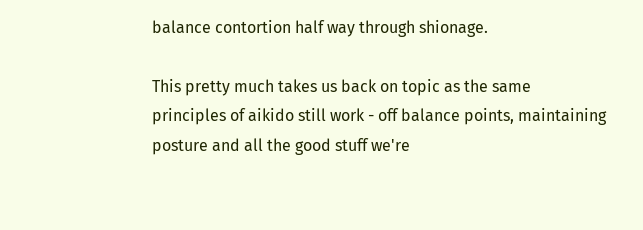balance contortion half way through shionage.

This pretty much takes us back on topic as the same principles of aikido still work - off balance points, maintaining posture and all the good stuff we're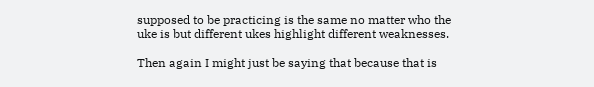supposed to be practicing is the same no matter who the uke is but different ukes highlight different weaknesses.

Then again I might just be saying that because that is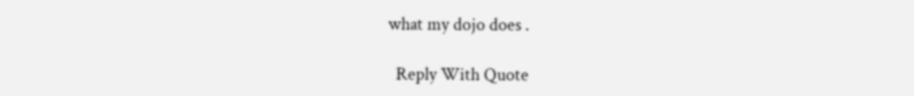what my dojo does .

  Reply With Quote